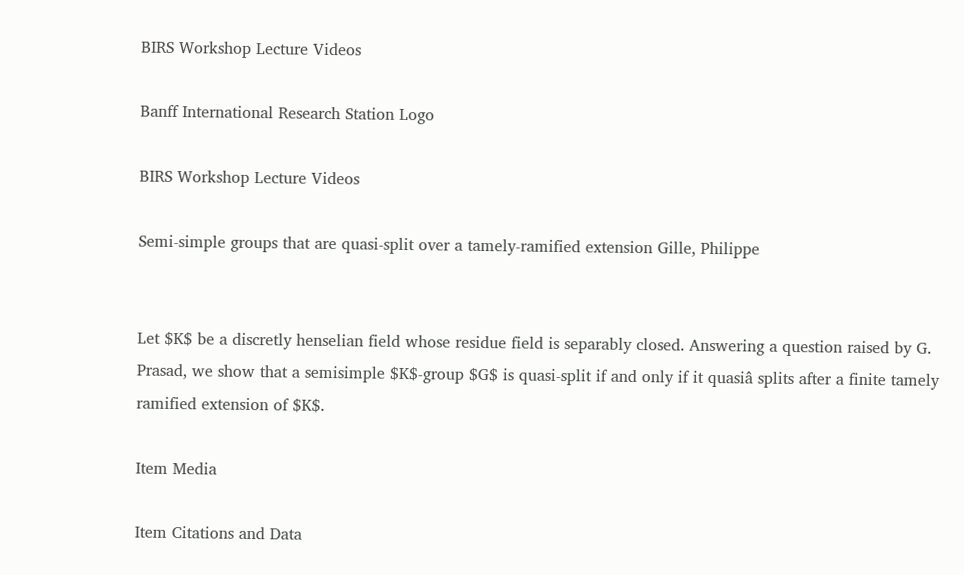BIRS Workshop Lecture Videos

Banff International Research Station Logo

BIRS Workshop Lecture Videos

Semi-simple groups that are quasi-split over a tamely-ramified extension Gille, Philippe


Let $K$ be a discretly henselian field whose residue field is separably closed. Answering a question raised by G. Prasad, we show that a semisimple $K$-group $G$ is quasi-split if and only if it quasiâ splits after a finite tamely ramified extension of $K$.

Item Media

Item Citations and Data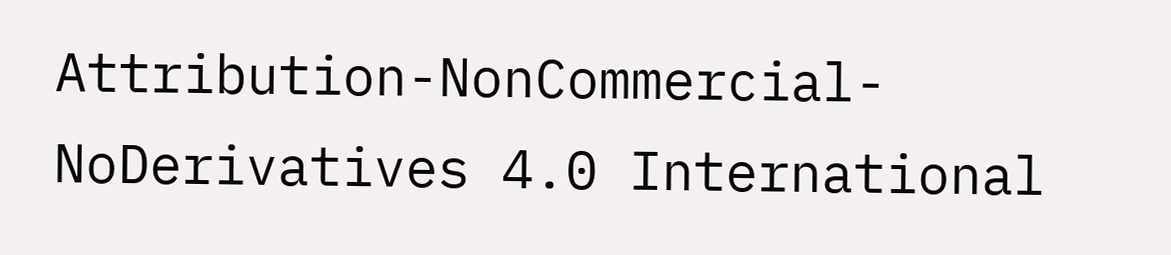Attribution-NonCommercial-NoDerivatives 4.0 International